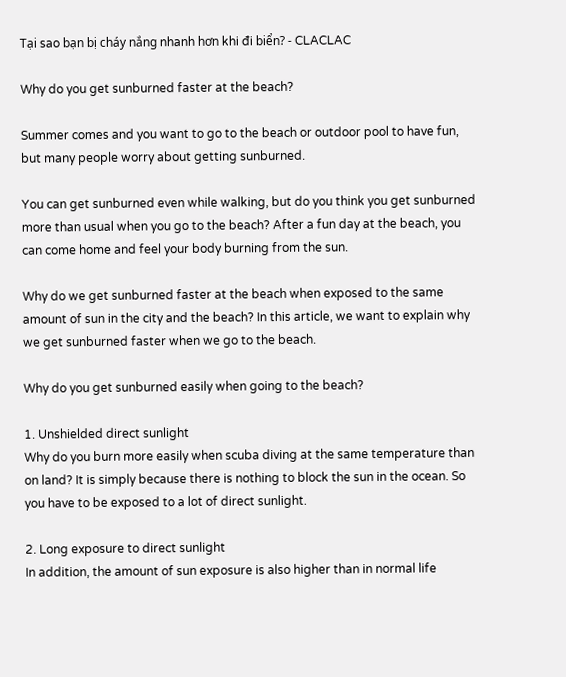Tại sao bạn bị cháy nắng nhanh hơn khi đi biển? - CLACLAC

Why do you get sunburned faster at the beach?

Summer comes and you want to go to the beach or outdoor pool to have fun, but many people worry about getting sunburned.

You can get sunburned even while walking, but do you think you get sunburned more than usual when you go to the beach? After a fun day at the beach, you can come home and feel your body burning from the sun.

Why do we get sunburned faster at the beach when exposed to the same amount of sun in the city and the beach? In this article, we want to explain why we get sunburned faster when we go to the beach.

Why do you get sunburned easily when going to the beach?

1. Unshielded direct sunlight
Why do you burn more easily when scuba diving at the same temperature than on land? It is simply because there is nothing to block the sun in the ocean. So you have to be exposed to a lot of direct sunlight.

2. Long exposure to direct sunlight
In addition, the amount of sun exposure is also higher than in normal life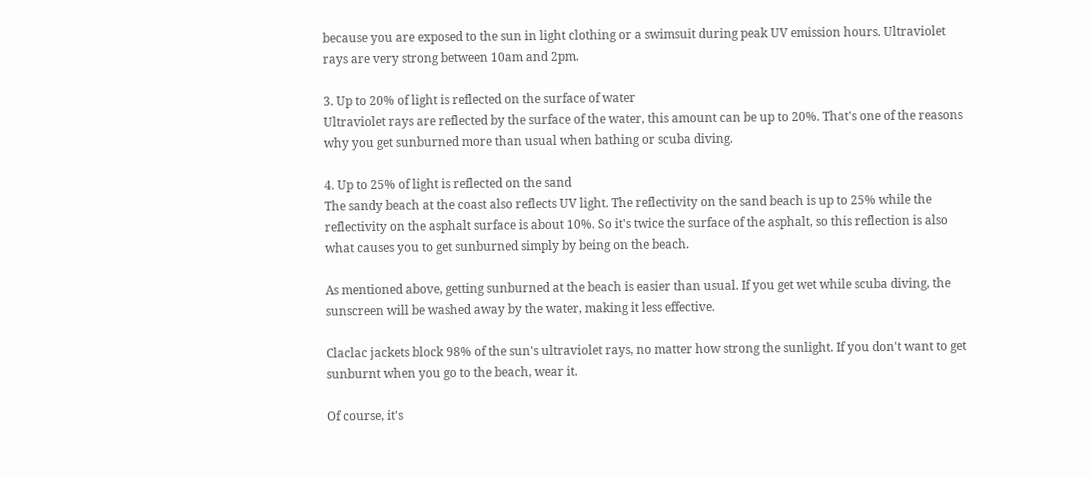because you are exposed to the sun in light clothing or a swimsuit during peak UV emission hours. Ultraviolet rays are very strong between 10am and 2pm.

3. Up to 20% of light is reflected on the surface of water
Ultraviolet rays are reflected by the surface of the water, this amount can be up to 20%. That's one of the reasons why you get sunburned more than usual when bathing or scuba diving.

4. Up to 25% of light is reflected on the sand
The sandy beach at the coast also reflects UV light. The reflectivity on the sand beach is up to 25% while the reflectivity on the asphalt surface is about 10%. So it's twice the surface of the asphalt, so this reflection is also what causes you to get sunburned simply by being on the beach.

As mentioned above, getting sunburned at the beach is easier than usual. If you get wet while scuba diving, the sunscreen will be washed away by the water, making it less effective.

Claclac jackets block 98% of the sun's ultraviolet rays, no matter how strong the sunlight. If you don't want to get sunburnt when you go to the beach, wear it.

Of course, it's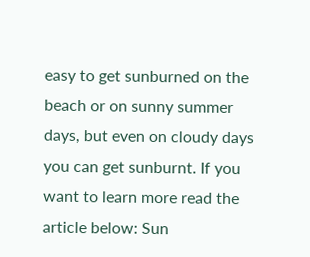easy to get sunburned on the beach or on sunny summer days, but even on cloudy days you can get sunburnt. If you want to learn more read the article below: Sun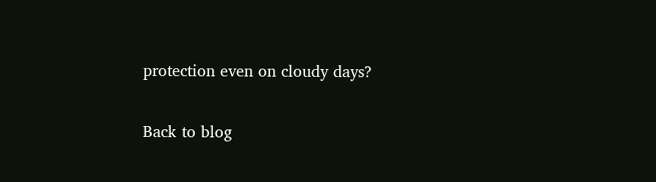protection even on cloudy days?

Back to blog